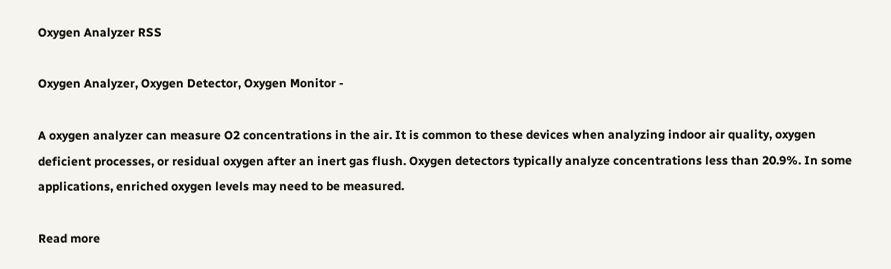Oxygen Analyzer RSS

Oxygen Analyzer, Oxygen Detector, Oxygen Monitor -

A oxygen analyzer can measure O2 concentrations in the air. It is common to these devices when analyzing indoor air quality, oxygen deficient processes, or residual oxygen after an inert gas flush. Oxygen detectors typically analyze concentrations less than 20.9%. In some applications, enriched oxygen levels may need to be measured.

Read more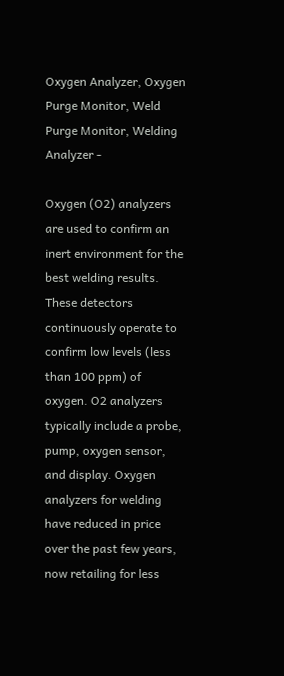Oxygen Analyzer, Oxygen Purge Monitor, Weld Purge Monitor, Welding Analyzer -

Oxygen (O2) analyzers are used to confirm an inert environment for the best welding results. These detectors continuously operate to confirm low levels (less than 100 ppm) of oxygen. O2 analyzers typically include a probe, pump, oxygen sensor, and display. Oxygen analyzers for welding have reduced in price over the past few years, now retailing for less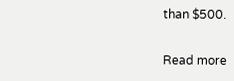than $500.

Read more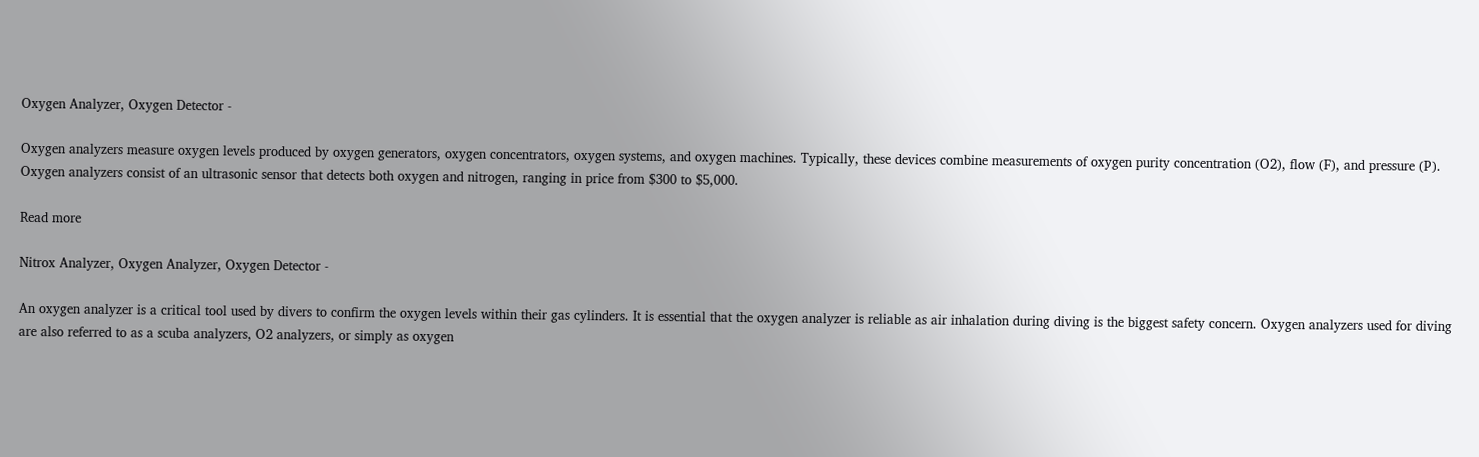Oxygen Analyzer, Oxygen Detector -

Oxygen analyzers measure oxygen levels produced by oxygen generators, oxygen concentrators, oxygen systems, and oxygen machines. Typically, these devices combine measurements of oxygen purity concentration (O2), flow (F), and pressure (P). Oxygen analyzers consist of an ultrasonic sensor that detects both oxygen and nitrogen, ranging in price from $300 to $5,000.

Read more

Nitrox Analyzer, Oxygen Analyzer, Oxygen Detector -

An oxygen analyzer is a critical tool used by divers to confirm the oxygen levels within their gas cylinders. It is essential that the oxygen analyzer is reliable as air inhalation during diving is the biggest safety concern. Oxygen analyzers used for diving are also referred to as a scuba analyzers, O2 analyzers, or simply as oxygen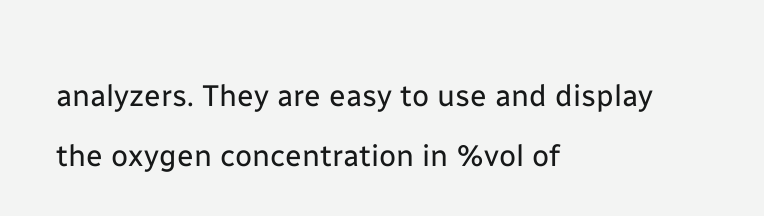analyzers. They are easy to use and display the oxygen concentration in %vol of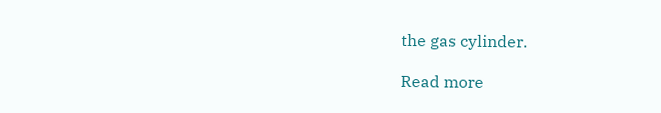the gas cylinder.

Read more